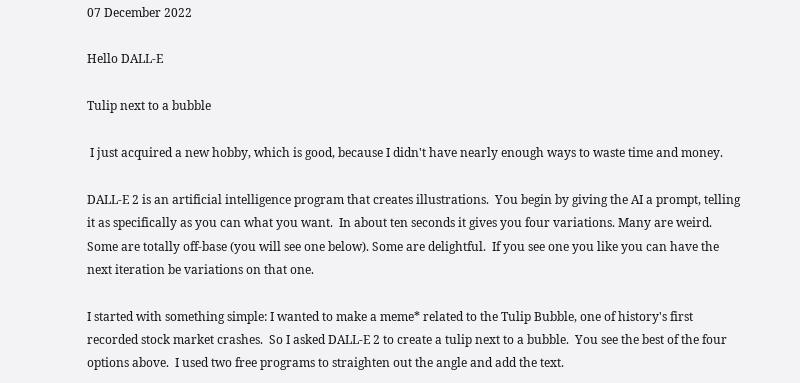07 December 2022

Hello DALL-E

Tulip next to a bubble

 I just acquired a new hobby, which is good, because I didn't have nearly enough ways to waste time and money.

DALL-E 2 is an artificial intelligence program that creates illustrations.  You begin by giving the AI a prompt, telling it as specifically as you can what you want.  In about ten seconds it gives you four variations. Many are weird.  Some are totally off-base (you will see one below). Some are delightful.  If you see one you like you can have the next iteration be variations on that one.

I started with something simple: I wanted to make a meme* related to the Tulip Bubble, one of history's first recorded stock market crashes.  So I asked DALL-E 2 to create a tulip next to a bubble.  You see the best of the four options above.  I used two free programs to straighten out the angle and add the text.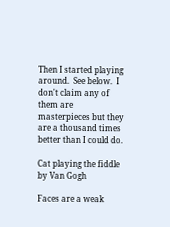Then I started playing around.  See below.  I don't claim any of them are masterpieces but they are a thousand times better than I could do.

Cat playing the fiddle by Van Gogh

Faces are a weak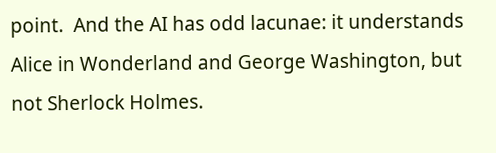point.  And the AI has odd lacunae: it understands Alice in Wonderland and George Washington, but not Sherlock Holmes.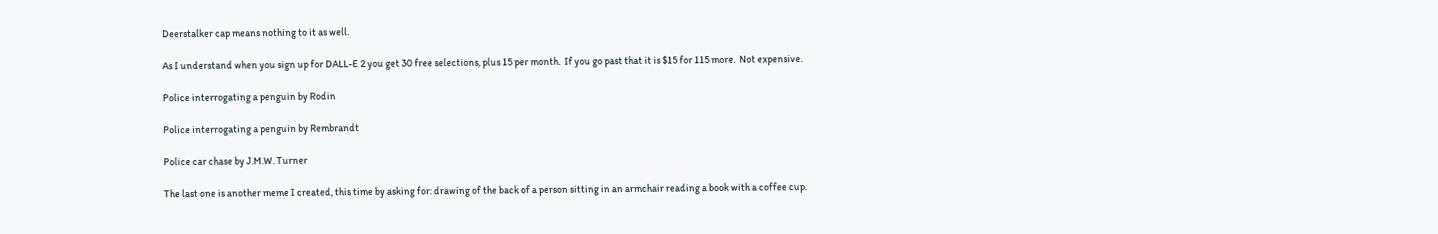Deerstalker cap means nothing to it as well.

As I understand when you sign up for DALL-E 2 you get 30 free selections, plus 15 per month.  If you go past that it is $15 for 115 more.  Not expensive.

Police interrogating a penguin by Rodin

Police interrogating a penguin by Rembrandt

Police car chase by J.M.W. Turner

The last one is another meme I created, this time by asking for: drawing of the back of a person sitting in an armchair reading a book with a coffee cup.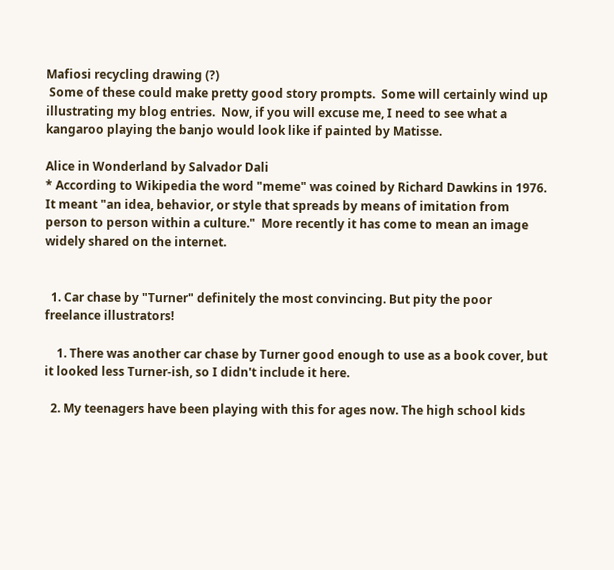Mafiosi recycling drawing (?)
 Some of these could make pretty good story prompts.  Some will certainly wind up illustrating my blog entries.  Now, if you will excuse me, I need to see what a kangaroo playing the banjo would look like if painted by Matisse.

Alice in Wonderland by Salvador Dali
* According to Wikipedia the word "meme" was coined by Richard Dawkins in 1976.  It meant "an idea, behavior, or style that spreads by means of imitation from person to person within a culture."  More recently it has come to mean an image widely shared on the internet.


  1. Car chase by "Turner" definitely the most convincing. But pity the poor freelance illustrators!

    1. There was another car chase by Turner good enough to use as a book cover, but it looked less Turner-ish, so I didn't include it here.

  2. My teenagers have been playing with this for ages now. The high school kids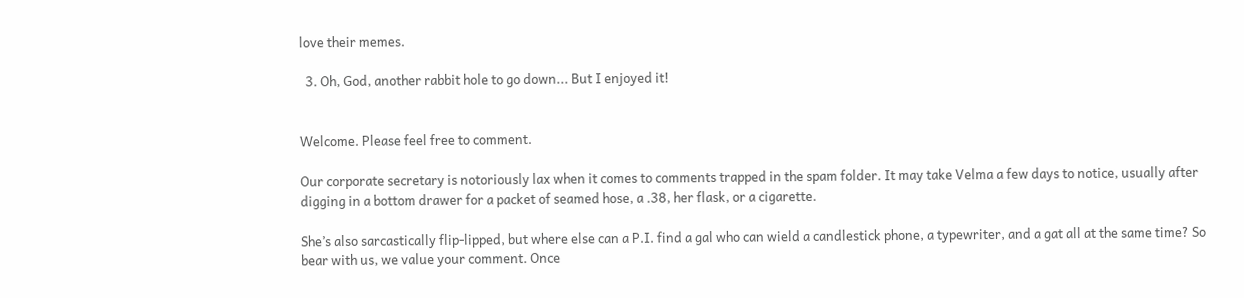love their memes.

  3. Oh, God, another rabbit hole to go down... But I enjoyed it!


Welcome. Please feel free to comment.

Our corporate secretary is notoriously lax when it comes to comments trapped in the spam folder. It may take Velma a few days to notice, usually after digging in a bottom drawer for a packet of seamed hose, a .38, her flask, or a cigarette.

She’s also sarcastically flip-lipped, but where else can a P.I. find a gal who can wield a candlestick phone, a typewriter, and a gat all at the same time? So bear with us, we value your comment. Once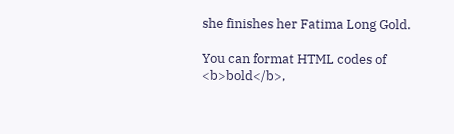she finishes her Fatima Long Gold.

You can format HTML codes of <b>bold</b>,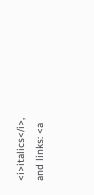<i>italics</i>, and links: <a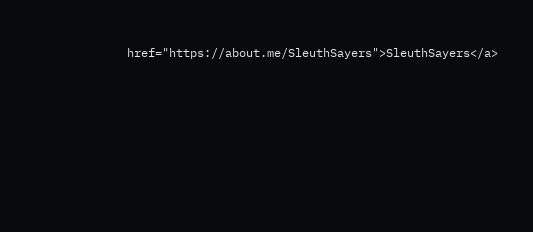href="https://about.me/SleuthSayers">SleuthSayers</a>